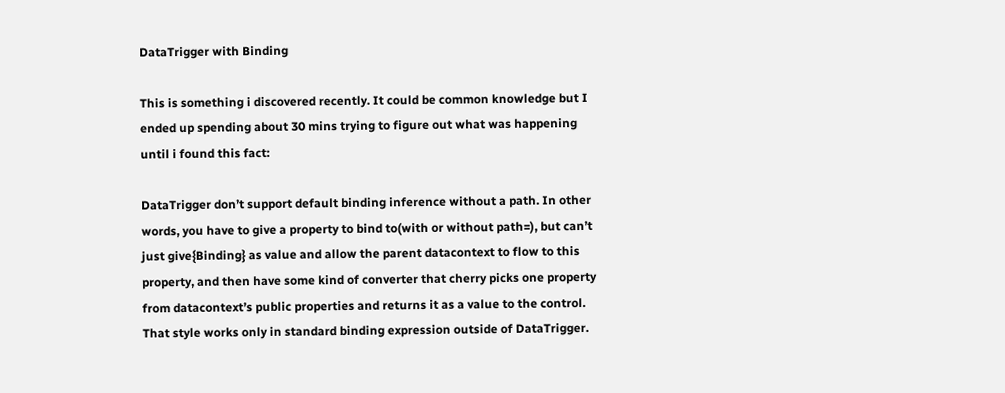DataTrigger with Binding

This is something i discovered recently. It could be common knowledge but I ended up spending about 30 mins trying to figure out what was happening until i found this fact:

DataTrigger don’t support default binding inference without a path. In other words, you have to give a property to bind to(with or without path=), but can’t just give{Binding} as value and allow the parent datacontext to flow to this property, and then have some kind of converter that cherry picks one property from datacontext’s public properties and returns it as a value to the control. That style works only in standard binding expression outside of DataTrigger.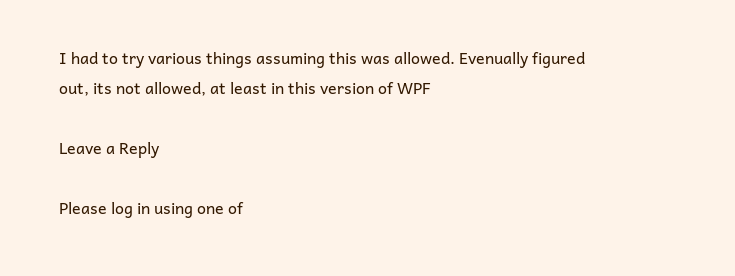I had to try various things assuming this was allowed. Evenually figured out, its not allowed, at least in this version of WPF

Leave a Reply

Please log in using one of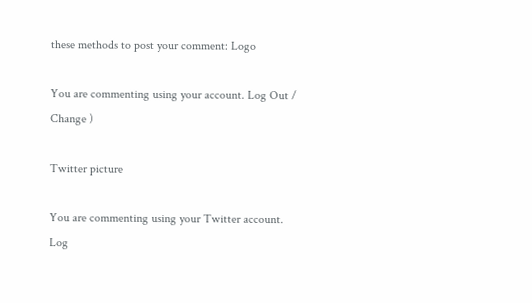these methods to post your comment: Logo

You are commenting using your account. Log Out / Change )

Twitter picture

You are commenting using your Twitter account. Log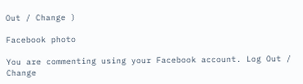Out / Change )

Facebook photo

You are commenting using your Facebook account. Log Out / Change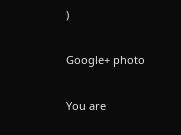)

Google+ photo

You are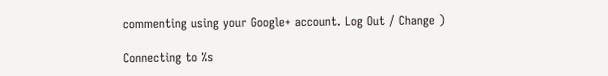commenting using your Google+ account. Log Out / Change )

Connecting to %s